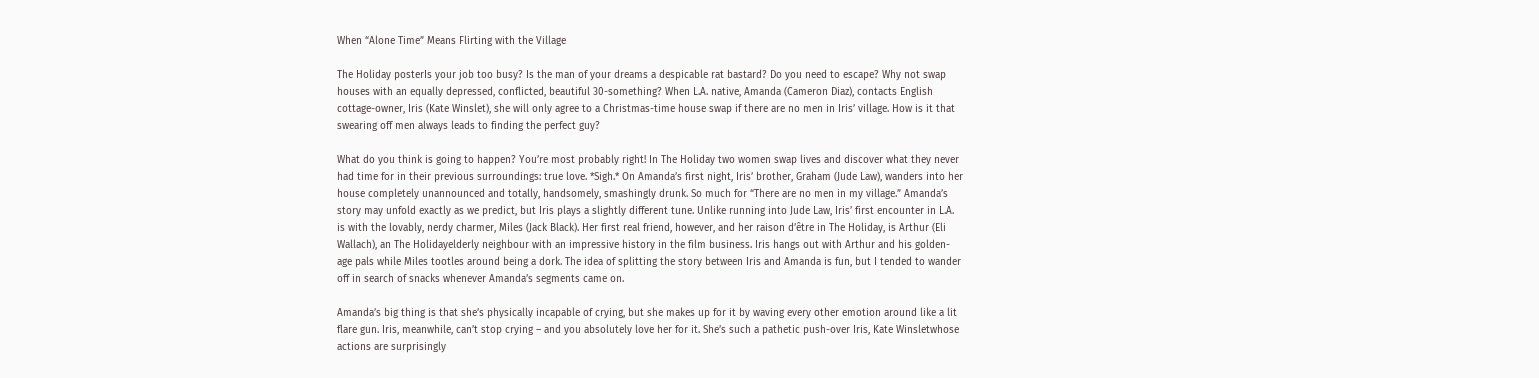When “Alone Time” Means Flirting with the Village

The Holiday posterIs your job too busy? Is the man of your dreams a despicable rat bastard? Do you need to escape? Why not swap houses with an equally depressed, conflicted, beautiful 30-something? When L.A. native, Amanda (Cameron Diaz), contacts English cottage-owner, Iris (Kate Winslet), she will only agree to a Christmas-time house swap if there are no men in Iris’ village. How is it that swearing off men always leads to finding the perfect guy?

What do you think is going to happen? You’re most probably right! In The Holiday two women swap lives and discover what they never had time for in their previous surroundings: true love. *Sigh.* On Amanda’s first night, Iris’ brother, Graham (Jude Law), wanders into her house completely unannounced and totally, handsomely, smashingly drunk. So much for “There are no men in my village.” Amanda’s story may unfold exactly as we predict, but Iris plays a slightly different tune. Unlike running into Jude Law, Iris’ first encounter in L.A. is with the lovably, nerdy charmer, Miles (Jack Black). Her first real friend, however, and her raison d’être in The Holiday, is Arthur (Eli Wallach), an The Holidayelderly neighbour with an impressive history in the film business. Iris hangs out with Arthur and his golden-age pals while Miles tootles around being a dork. The idea of splitting the story between Iris and Amanda is fun, but I tended to wander off in search of snacks whenever Amanda’s segments came on.

Amanda’s big thing is that she’s physically incapable of crying, but she makes up for it by waving every other emotion around like a lit flare gun. Iris, meanwhile, can’t stop crying – and you absolutely love her for it. She’s such a pathetic push-over Iris, Kate Winsletwhose actions are surprisingly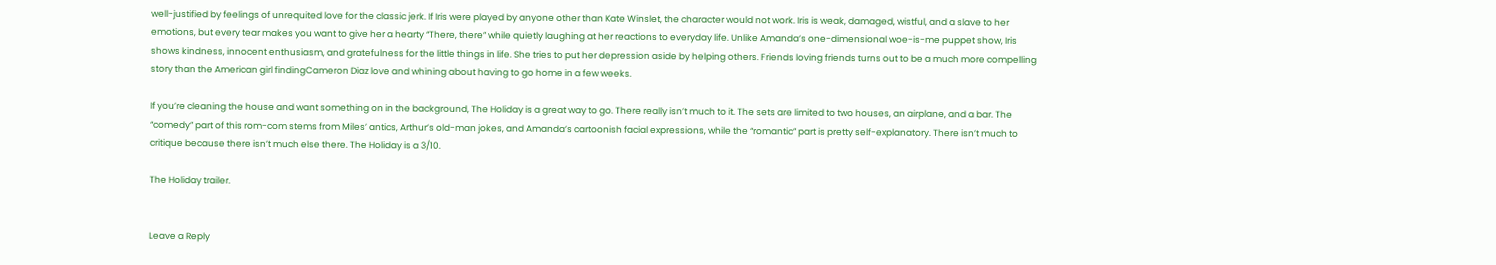well-justified by feelings of unrequited love for the classic jerk. If Iris were played by anyone other than Kate Winslet, the character would not work. Iris is weak, damaged, wistful, and a slave to her emotions, but every tear makes you want to give her a hearty “There, there” while quietly laughing at her reactions to everyday life. Unlike Amanda’s one-dimensional woe-is-me puppet show, Iris shows kindness, innocent enthusiasm, and gratefulness for the little things in life. She tries to put her depression aside by helping others. Friends loving friends turns out to be a much more compelling story than the American girl findingCameron Diaz love and whining about having to go home in a few weeks.

If you’re cleaning the house and want something on in the background, The Holiday is a great way to go. There really isn’t much to it. The sets are limited to two houses, an airplane, and a bar. The “comedy” part of this rom-com stems from Miles’ antics, Arthur’s old-man jokes, and Amanda’s cartoonish facial expressions, while the “romantic” part is pretty self-explanatory. There isn’t much to critique because there isn’t much else there. The Holiday is a 3/10.

The Holiday trailer.


Leave a Reply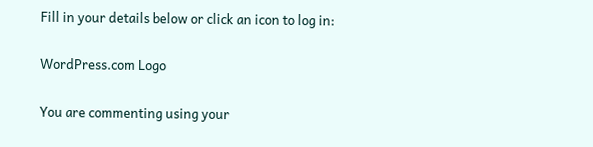Fill in your details below or click an icon to log in:

WordPress.com Logo

You are commenting using your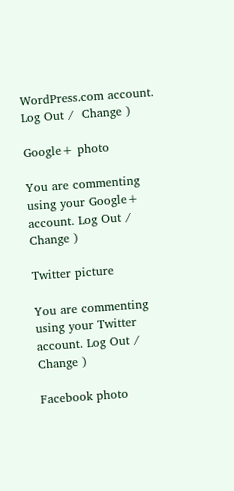WordPress.com account. Log Out /  Change )

Google+ photo

You are commenting using your Google+ account. Log Out /  Change )

Twitter picture

You are commenting using your Twitter account. Log Out /  Change )

Facebook photo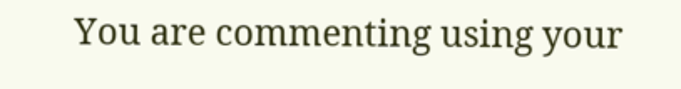You are commenting using your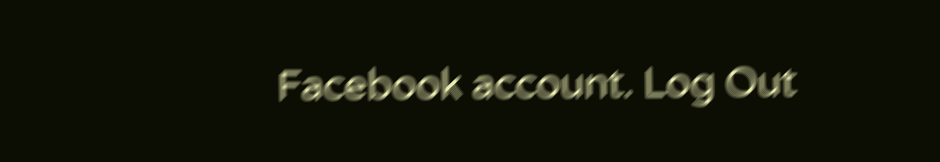Facebook account. Log Out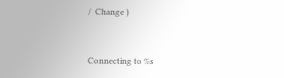/  Change )


Connecting to %s